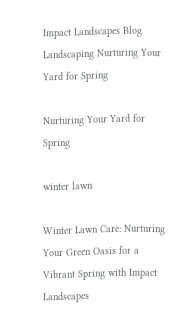Impact Landscapes Blog Landscaping Nurturing Your Yard for Spring

Nurturing Your Yard for Spring

winter lawn

Winter Lawn Care: Nurturing Your Green Oasis for a Vibrant Spring with Impact Landscapes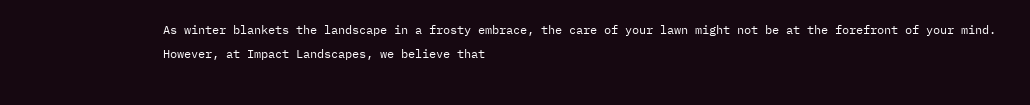As winter blankets the landscape in a frosty embrace, the care of your lawn might not be at the forefront of your mind. However, at Impact Landscapes, we believe that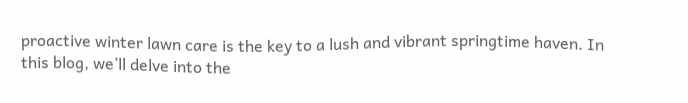proactive winter lawn care is the key to a lush and vibrant springtime haven. In this blog, we’ll delve into the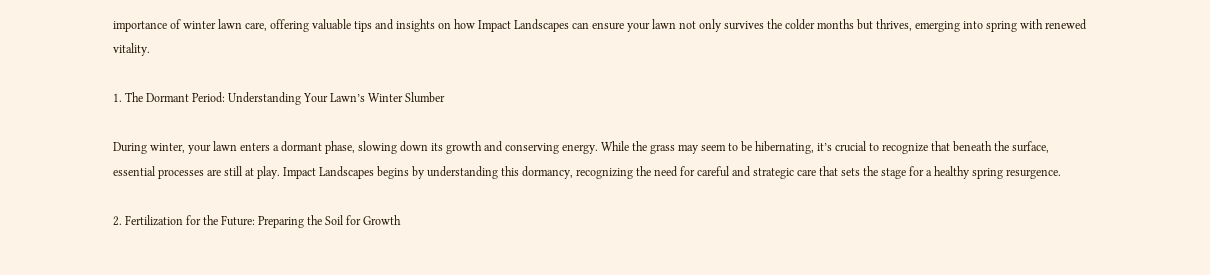importance of winter lawn care, offering valuable tips and insights on how Impact Landscapes can ensure your lawn not only survives the colder months but thrives, emerging into spring with renewed vitality.

1. The Dormant Period: Understanding Your Lawn’s Winter Slumber

During winter, your lawn enters a dormant phase, slowing down its growth and conserving energy. While the grass may seem to be hibernating, it’s crucial to recognize that beneath the surface, essential processes are still at play. Impact Landscapes begins by understanding this dormancy, recognizing the need for careful and strategic care that sets the stage for a healthy spring resurgence.

2. Fertilization for the Future: Preparing the Soil for Growth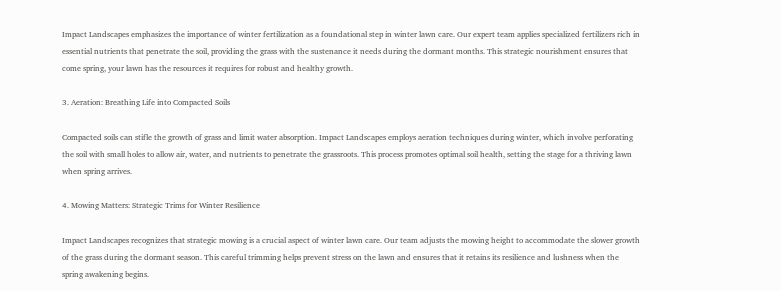Impact Landscapes emphasizes the importance of winter fertilization as a foundational step in winter lawn care. Our expert team applies specialized fertilizers rich in essential nutrients that penetrate the soil, providing the grass with the sustenance it needs during the dormant months. This strategic nourishment ensures that come spring, your lawn has the resources it requires for robust and healthy growth.

3. Aeration: Breathing Life into Compacted Soils

Compacted soils can stifle the growth of grass and limit water absorption. Impact Landscapes employs aeration techniques during winter, which involve perforating the soil with small holes to allow air, water, and nutrients to penetrate the grassroots. This process promotes optimal soil health, setting the stage for a thriving lawn when spring arrives.

4. Mowing Matters: Strategic Trims for Winter Resilience

Impact Landscapes recognizes that strategic mowing is a crucial aspect of winter lawn care. Our team adjusts the mowing height to accommodate the slower growth of the grass during the dormant season. This careful trimming helps prevent stress on the lawn and ensures that it retains its resilience and lushness when the spring awakening begins.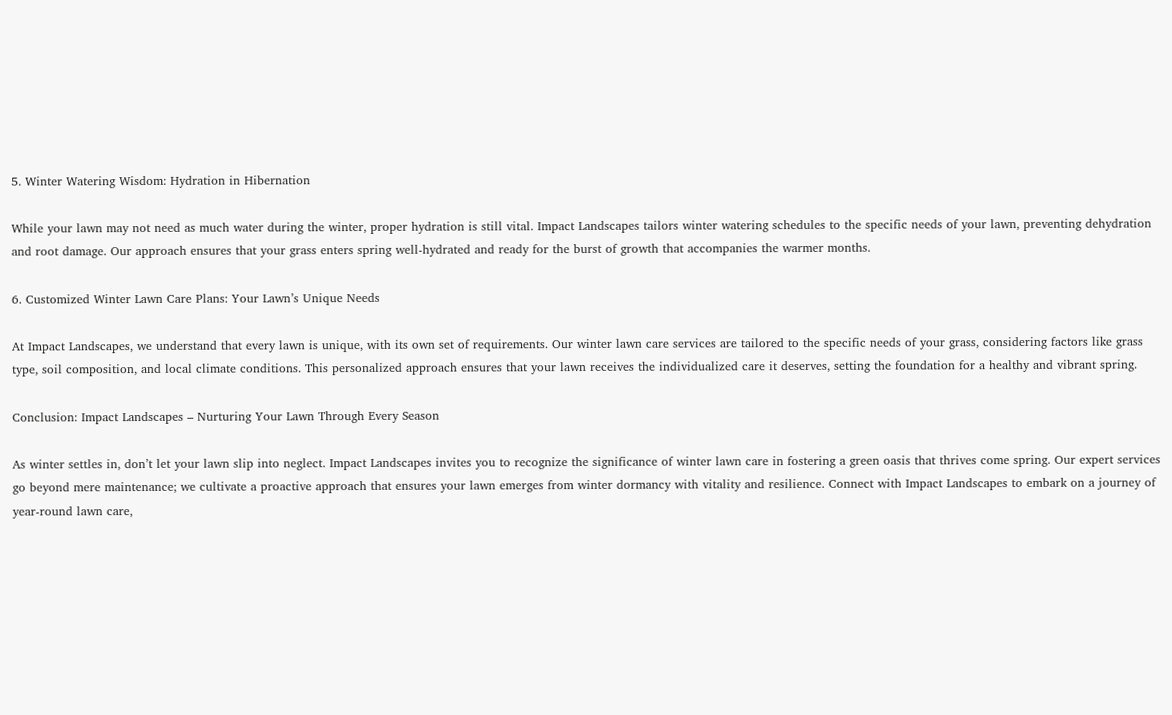5. Winter Watering Wisdom: Hydration in Hibernation

While your lawn may not need as much water during the winter, proper hydration is still vital. Impact Landscapes tailors winter watering schedules to the specific needs of your lawn, preventing dehydration and root damage. Our approach ensures that your grass enters spring well-hydrated and ready for the burst of growth that accompanies the warmer months.

6. Customized Winter Lawn Care Plans: Your Lawn’s Unique Needs

At Impact Landscapes, we understand that every lawn is unique, with its own set of requirements. Our winter lawn care services are tailored to the specific needs of your grass, considering factors like grass type, soil composition, and local climate conditions. This personalized approach ensures that your lawn receives the individualized care it deserves, setting the foundation for a healthy and vibrant spring.

Conclusion: Impact Landscapes – Nurturing Your Lawn Through Every Season

As winter settles in, don’t let your lawn slip into neglect. Impact Landscapes invites you to recognize the significance of winter lawn care in fostering a green oasis that thrives come spring. Our expert services go beyond mere maintenance; we cultivate a proactive approach that ensures your lawn emerges from winter dormancy with vitality and resilience. Connect with Impact Landscapes to embark on a journey of year-round lawn care,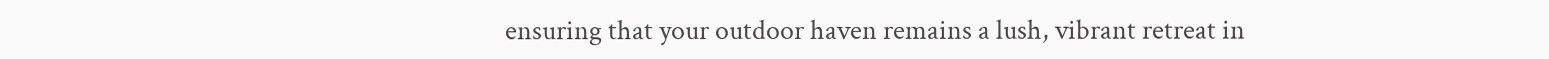ensuring that your outdoor haven remains a lush, vibrant retreat in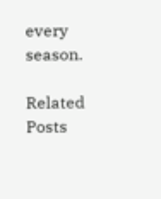every season.

Related Posts